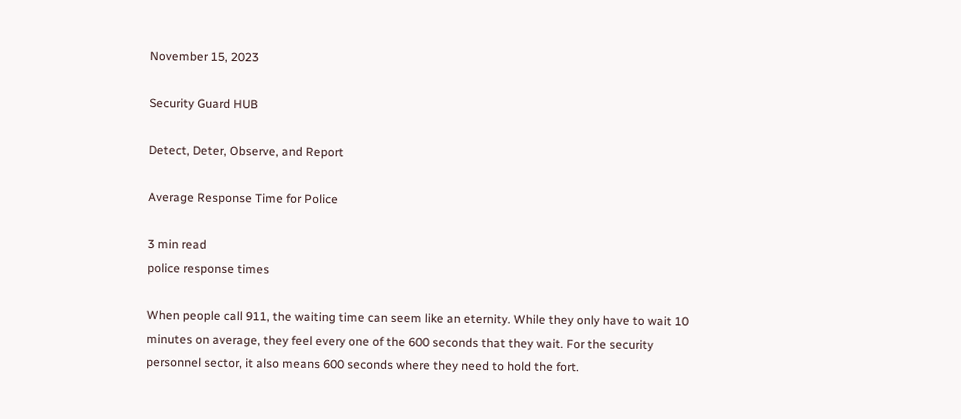November 15, 2023

Security Guard HUB

Detect, Deter, Observe, and Report

Average Response Time for Police

3 min read
police response times

When people call 911, the waiting time can seem like an eternity. While they only have to wait 10 minutes on average, they feel every one of the 600 seconds that they wait. For the security personnel sector, it also means 600 seconds where they need to hold the fort.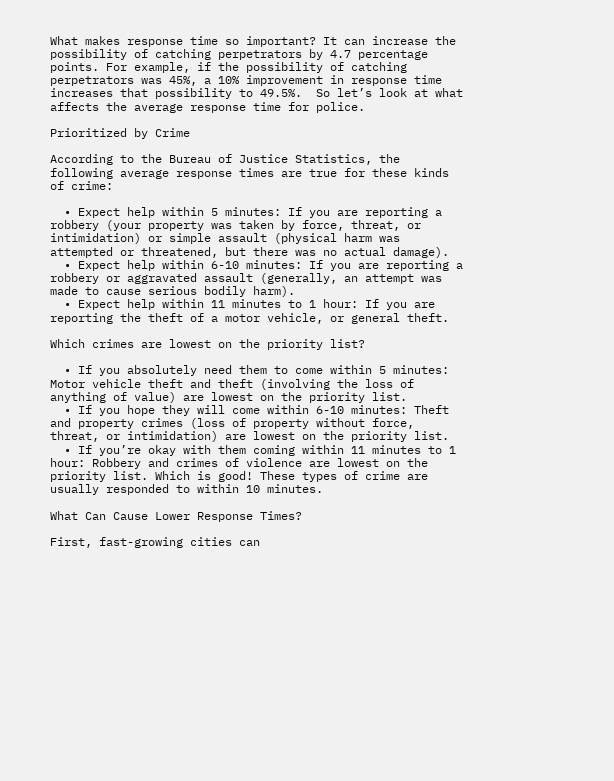What makes response time so important? It can increase the possibility of catching perpetrators by 4.7 percentage points. For example, if the possibility of catching perpetrators was 45%, a 10% improvement in response time increases that possibility to 49.5%.  So let’s look at what affects the average response time for police.

Prioritized by Crime

According to the Bureau of Justice Statistics, the following average response times are true for these kinds of crime:

  • Expect help within 5 minutes: If you are reporting a robbery (your property was taken by force, threat, or intimidation) or simple assault (physical harm was attempted or threatened, but there was no actual damage).
  • Expect help within 6-10 minutes: If you are reporting a robbery or aggravated assault (generally, an attempt was made to cause serious bodily harm).
  • Expect help within 11 minutes to 1 hour: If you are reporting the theft of a motor vehicle, or general theft.

Which crimes are lowest on the priority list?

  • If you absolutely need them to come within 5 minutes: Motor vehicle theft and theft (involving the loss of anything of value) are lowest on the priority list.
  • If you hope they will come within 6-10 minutes: Theft and property crimes (loss of property without force, threat, or intimidation) are lowest on the priority list.
  • If you’re okay with them coming within 11 minutes to 1 hour: Robbery and crimes of violence are lowest on the priority list. Which is good! These types of crime are usually responded to within 10 minutes.

What Can Cause Lower Response Times?

First, fast-growing cities can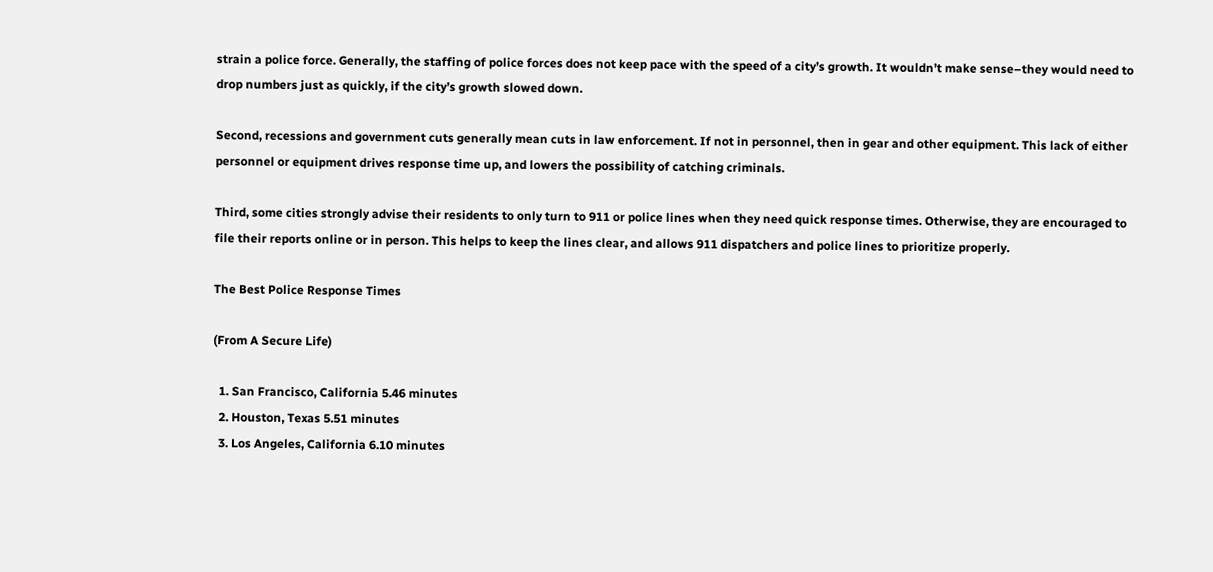strain a police force. Generally, the staffing of police forces does not keep pace with the speed of a city’s growth. It wouldn’t make sense–they would need to drop numbers just as quickly, if the city’s growth slowed down.

Second, recessions and government cuts generally mean cuts in law enforcement. If not in personnel, then in gear and other equipment. This lack of either personnel or equipment drives response time up, and lowers the possibility of catching criminals.

Third, some cities strongly advise their residents to only turn to 911 or police lines when they need quick response times. Otherwise, they are encouraged to file their reports online or in person. This helps to keep the lines clear, and allows 911 dispatchers and police lines to prioritize properly.

The Best Police Response Times

(From A Secure Life)

  1. San Francisco, California 5.46 minutes
  2. Houston, Texas 5.51 minutes
  3. Los Angeles, California 6.10 minutes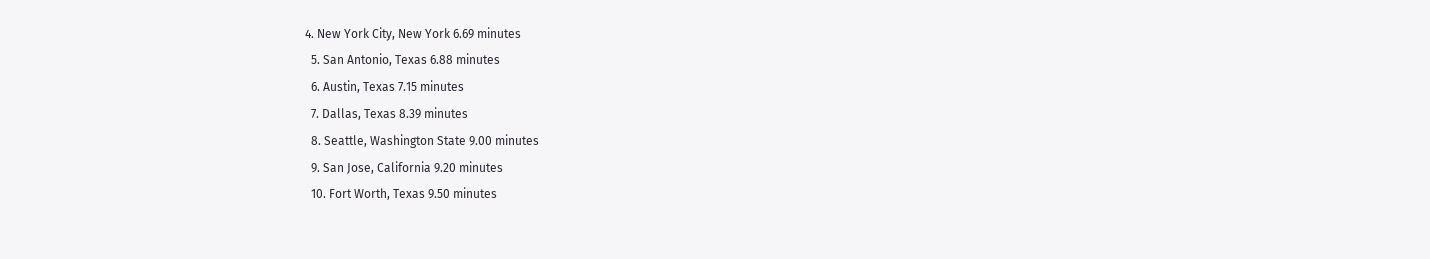4. New York City, New York 6.69 minutes
  5. San Antonio, Texas 6.88 minutes
  6. Austin, Texas 7.15 minutes
  7. Dallas, Texas 8.39 minutes
  8. Seattle, Washington State 9.00 minutes
  9. San Jose, California 9.20 minutes
  10. Fort Worth, Texas 9.50 minutes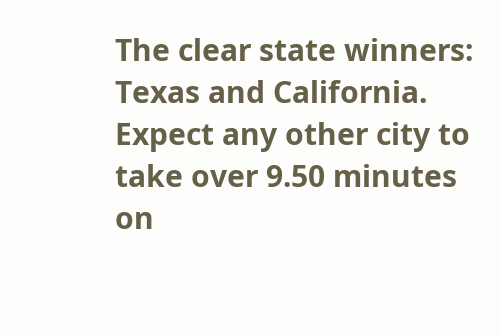The clear state winners: Texas and California. Expect any other city to take over 9.50 minutes on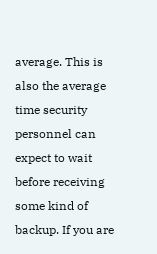average. This is also the average time security personnel can expect to wait before receiving some kind of backup. If you are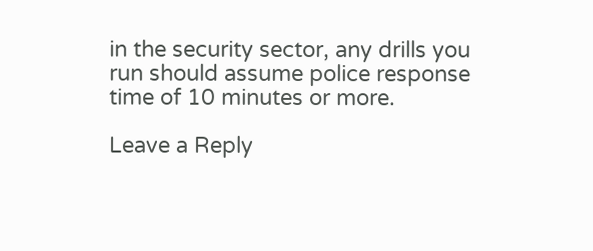in the security sector, any drills you run should assume police response time of 10 minutes or more.

Leave a Reply